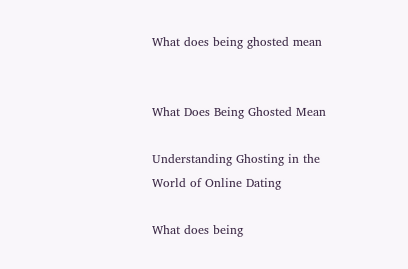What does being ghosted mean


What Does Being Ghosted Mean

Understanding Ghosting in the World of Online Dating

What does being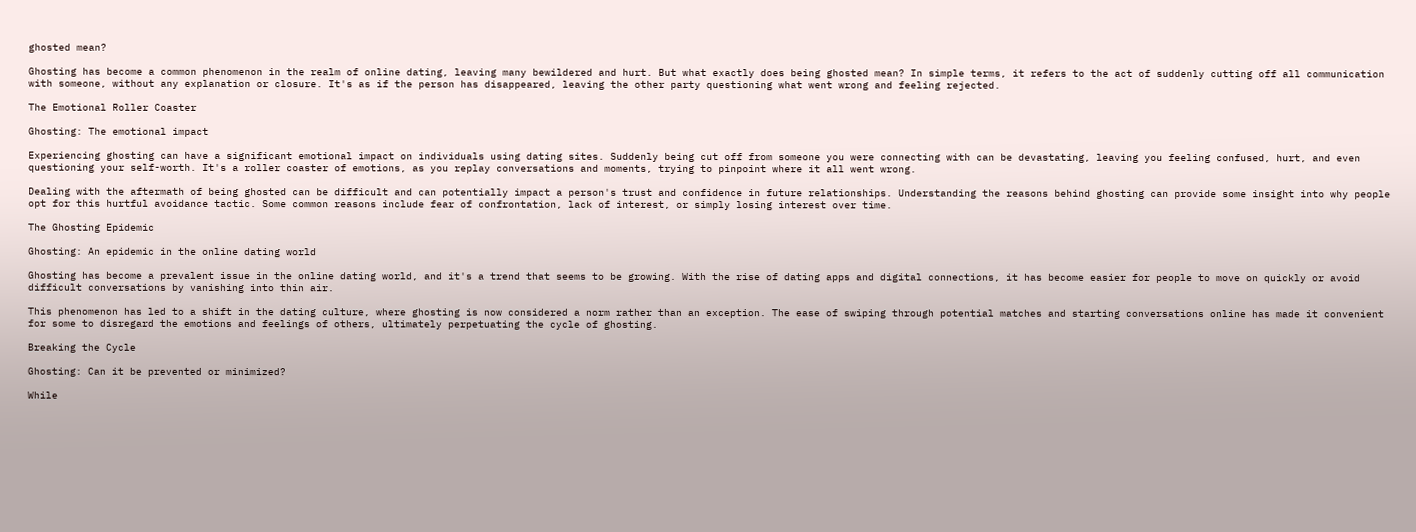ghosted mean?

Ghosting has become a common phenomenon in the realm of online dating, leaving many bewildered and hurt. But what exactly does being ghosted mean? In simple terms, it refers to the act of suddenly cutting off all communication with someone, without any explanation or closure. It's as if the person has disappeared, leaving the other party questioning what went wrong and feeling rejected.

The Emotional Roller Coaster

Ghosting: The emotional impact

Experiencing ghosting can have a significant emotional impact on individuals using dating sites. Suddenly being cut off from someone you were connecting with can be devastating, leaving you feeling confused, hurt, and even questioning your self-worth. It's a roller coaster of emotions, as you replay conversations and moments, trying to pinpoint where it all went wrong.

Dealing with the aftermath of being ghosted can be difficult and can potentially impact a person's trust and confidence in future relationships. Understanding the reasons behind ghosting can provide some insight into why people opt for this hurtful avoidance tactic. Some common reasons include fear of confrontation, lack of interest, or simply losing interest over time.

The Ghosting Epidemic

Ghosting: An epidemic in the online dating world

Ghosting has become a prevalent issue in the online dating world, and it's a trend that seems to be growing. With the rise of dating apps and digital connections, it has become easier for people to move on quickly or avoid difficult conversations by vanishing into thin air.

This phenomenon has led to a shift in the dating culture, where ghosting is now considered a norm rather than an exception. The ease of swiping through potential matches and starting conversations online has made it convenient for some to disregard the emotions and feelings of others, ultimately perpetuating the cycle of ghosting.

Breaking the Cycle

Ghosting: Can it be prevented or minimized?

While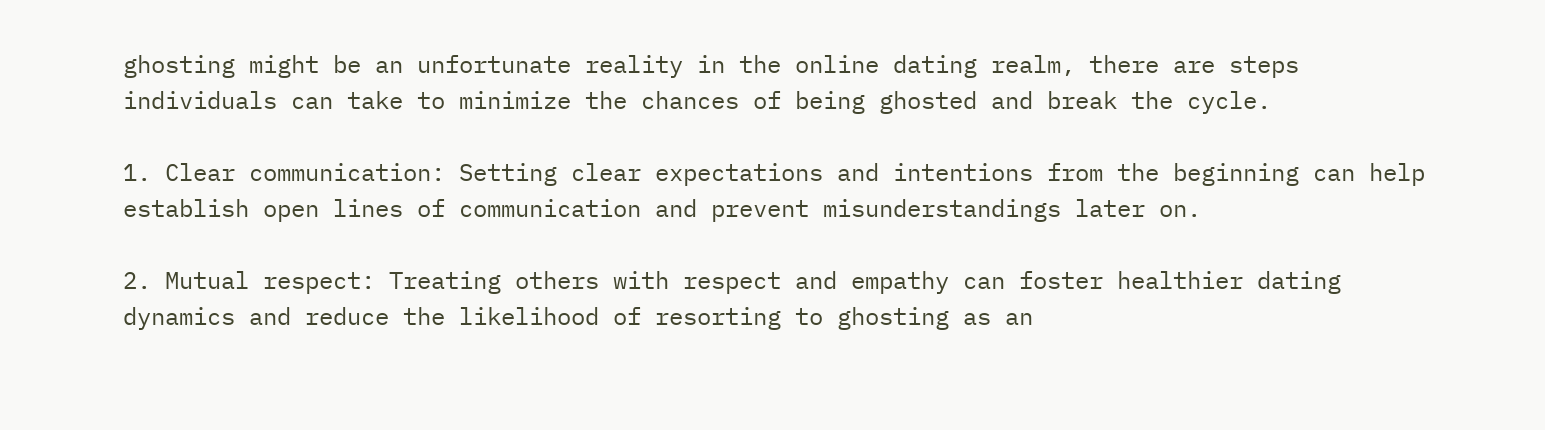ghosting might be an unfortunate reality in the online dating realm, there are steps individuals can take to minimize the chances of being ghosted and break the cycle.

1. Clear communication: Setting clear expectations and intentions from the beginning can help establish open lines of communication and prevent misunderstandings later on.

2. Mutual respect: Treating others with respect and empathy can foster healthier dating dynamics and reduce the likelihood of resorting to ghosting as an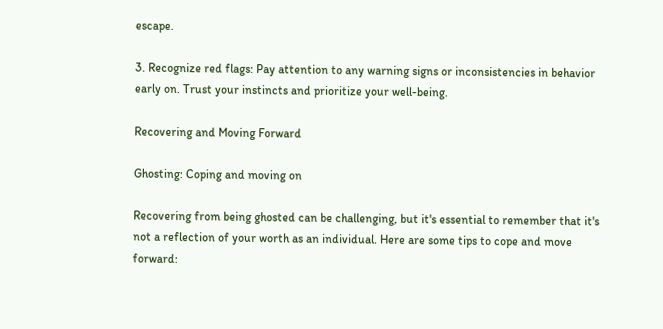escape.

3. Recognize red flags: Pay attention to any warning signs or inconsistencies in behavior early on. Trust your instincts and prioritize your well-being.

Recovering and Moving Forward

Ghosting: Coping and moving on

Recovering from being ghosted can be challenging, but it's essential to remember that it's not a reflection of your worth as an individual. Here are some tips to cope and move forward: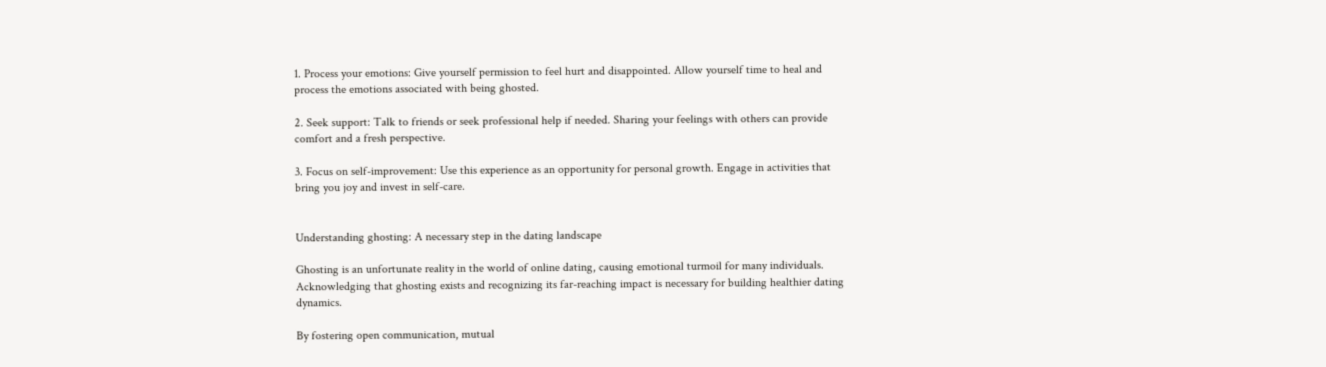1. Process your emotions: Give yourself permission to feel hurt and disappointed. Allow yourself time to heal and process the emotions associated with being ghosted.

2. Seek support: Talk to friends or seek professional help if needed. Sharing your feelings with others can provide comfort and a fresh perspective.

3. Focus on self-improvement: Use this experience as an opportunity for personal growth. Engage in activities that bring you joy and invest in self-care.


Understanding ghosting: A necessary step in the dating landscape

Ghosting is an unfortunate reality in the world of online dating, causing emotional turmoil for many individuals. Acknowledging that ghosting exists and recognizing its far-reaching impact is necessary for building healthier dating dynamics.

By fostering open communication, mutual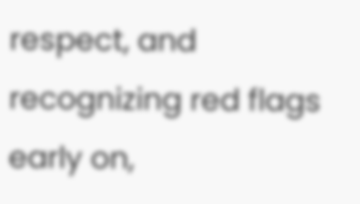respect, and recognizing red flags early on,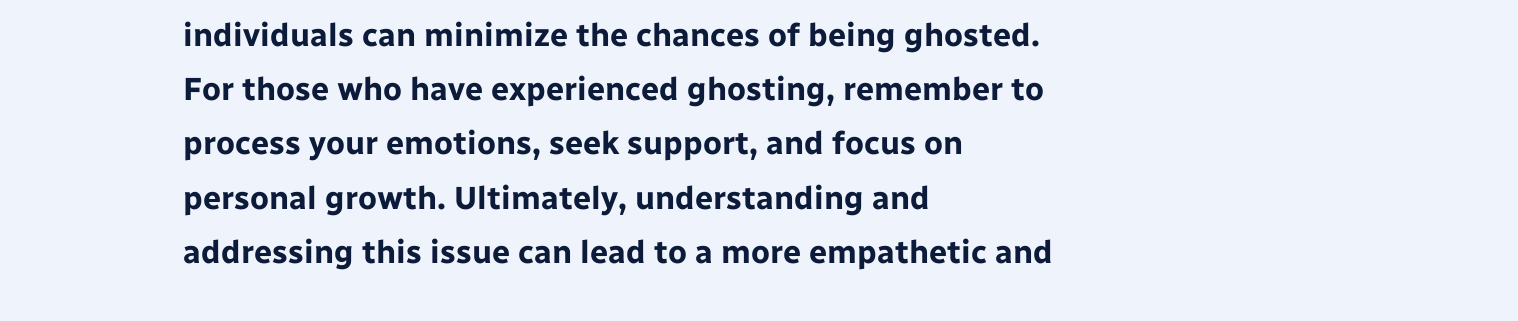individuals can minimize the chances of being ghosted. For those who have experienced ghosting, remember to process your emotions, seek support, and focus on personal growth. Ultimately, understanding and addressing this issue can lead to a more empathetic and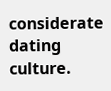considerate dating culture.